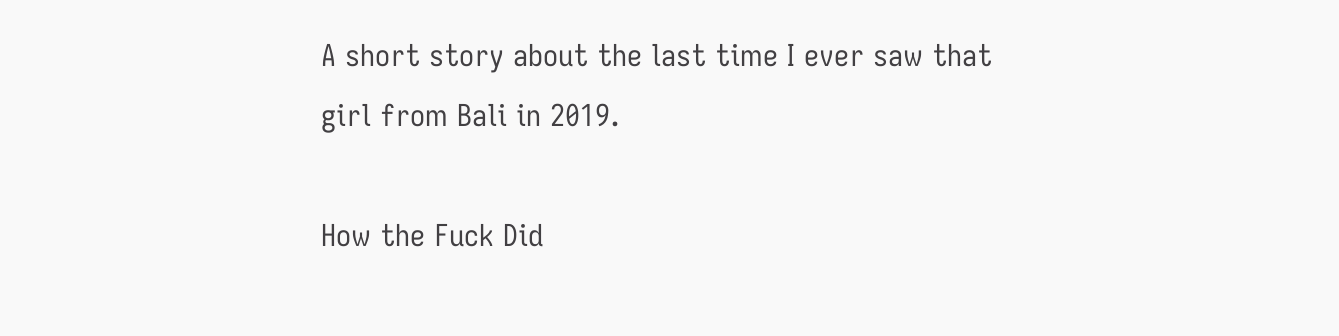A short story about the last time I ever saw that girl from Bali in 2019.

How the Fuck Did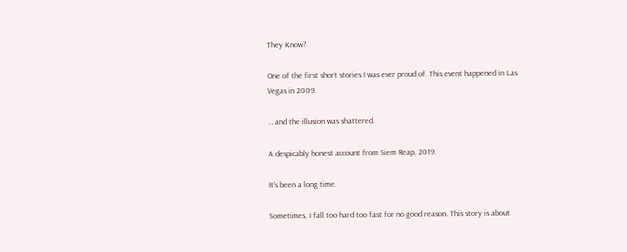They Know?

One of the first short stories I was ever proud of. This event happened in Las Vegas in 2009.

… and the illusion was shattered.

A despicably honest account from Siem Reap, 2019.

It’s been a long time.

Sometimes, I fall too hard too fast for no good reason. This story is about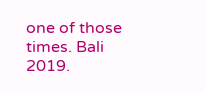one of those times. Bali 2019.